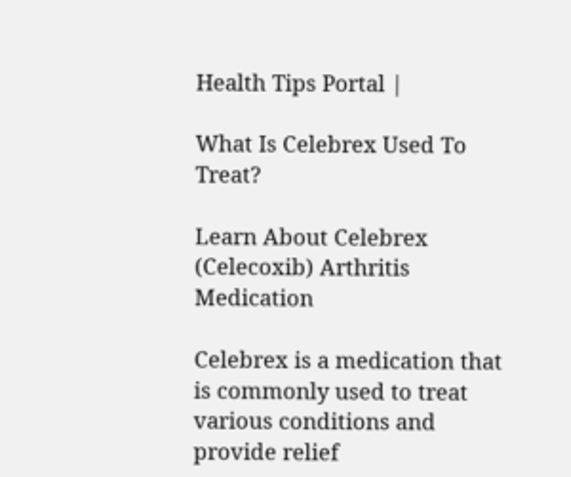Health Tips Portal |

What Is Celebrex Used To Treat?

Learn About Celebrex (Celecoxib) Arthritis Medication

Celebrex is a medication that is commonly used to treat various conditions and provide relief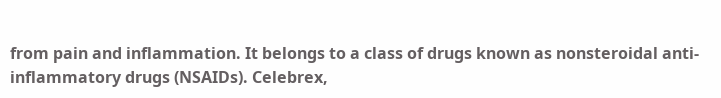from pain and inflammation. It belongs to a class of drugs known as nonsteroidal anti-inflammatory drugs (NSAIDs). Celebrex,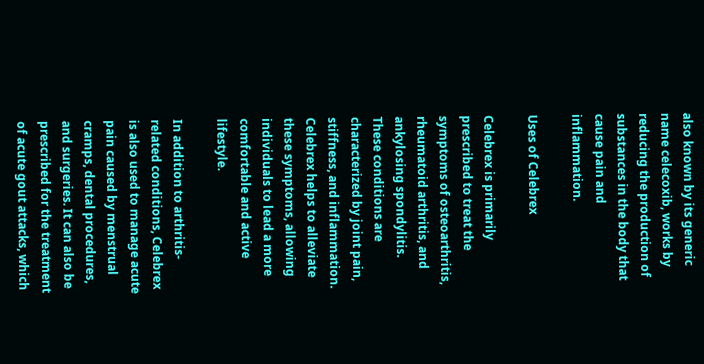also known by its generic name celecoxib, works by reducing the production of substances in the body that cause pain and inflammation.

Uses of Celebrex

Celebrex is primarily prescribed to treat the symptoms of osteoarthritis, rheumatoid arthritis, and ankylosing spondylitis. These conditions are characterized by joint pain, stiffness, and inflammation. Celebrex helps to alleviate these symptoms, allowing individuals to lead a more comfortable and active lifestyle.

In addition to arthritis-related conditions, Celebrex is also used to manage acute pain caused by menstrual cramps, dental procedures, and surgeries. It can also be prescribed for the treatment of acute gout attacks, which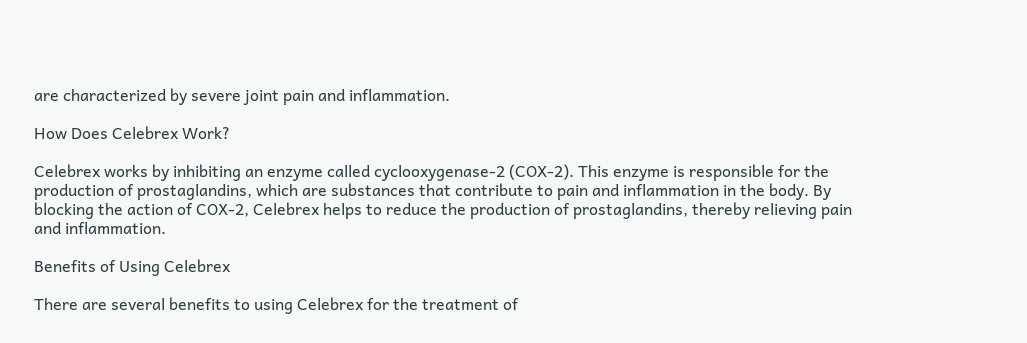are characterized by severe joint pain and inflammation.

How Does Celebrex Work?

Celebrex works by inhibiting an enzyme called cyclooxygenase-2 (COX-2). This enzyme is responsible for the production of prostaglandins, which are substances that contribute to pain and inflammation in the body. By blocking the action of COX-2, Celebrex helps to reduce the production of prostaglandins, thereby relieving pain and inflammation.

Benefits of Using Celebrex

There are several benefits to using Celebrex for the treatment of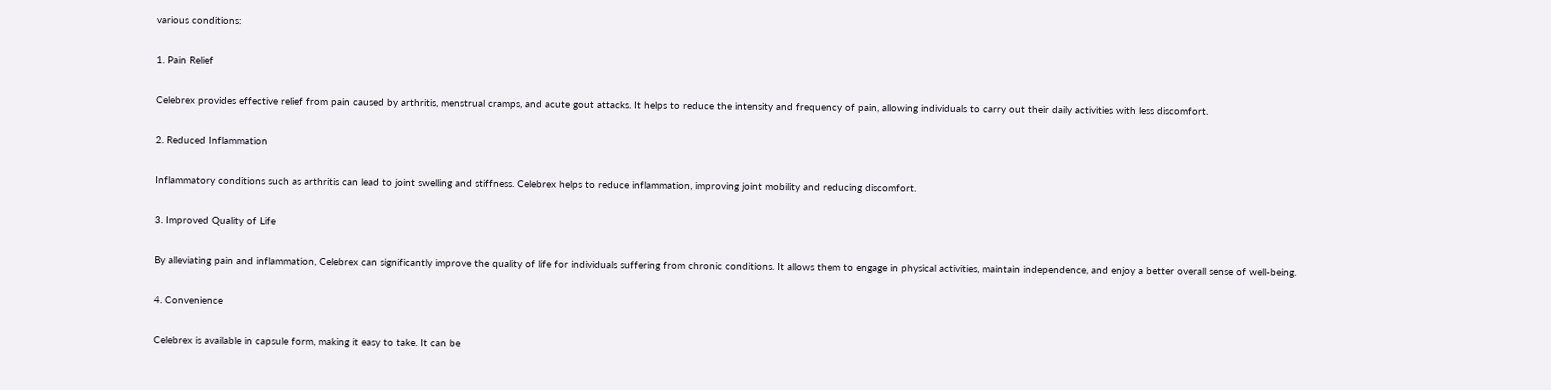various conditions:

1. Pain Relief

Celebrex provides effective relief from pain caused by arthritis, menstrual cramps, and acute gout attacks. It helps to reduce the intensity and frequency of pain, allowing individuals to carry out their daily activities with less discomfort.

2. Reduced Inflammation

Inflammatory conditions such as arthritis can lead to joint swelling and stiffness. Celebrex helps to reduce inflammation, improving joint mobility and reducing discomfort.

3. Improved Quality of Life

By alleviating pain and inflammation, Celebrex can significantly improve the quality of life for individuals suffering from chronic conditions. It allows them to engage in physical activities, maintain independence, and enjoy a better overall sense of well-being.

4. Convenience

Celebrex is available in capsule form, making it easy to take. It can be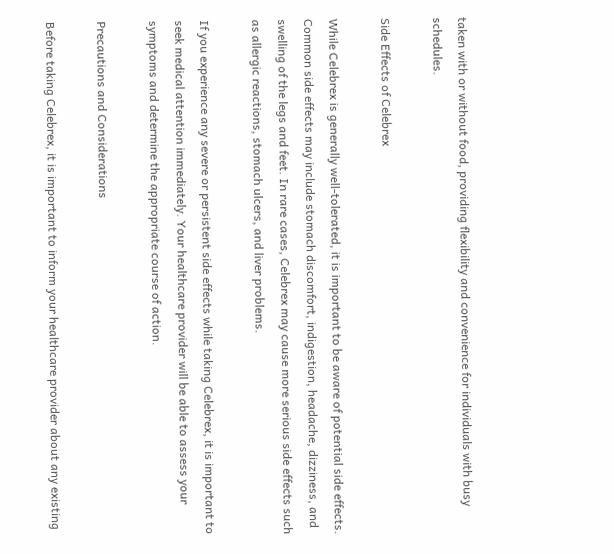taken with or without food, providing flexibility and convenience for individuals with busy schedules.

Side Effects of Celebrex

While Celebrex is generally well-tolerated, it is important to be aware of potential side effects. Common side effects may include stomach discomfort, indigestion, headache, dizziness, and swelling of the legs and feet. In rare cases, Celebrex may cause more serious side effects such as allergic reactions, stomach ulcers, and liver problems.

If you experience any severe or persistent side effects while taking Celebrex, it is important to seek medical attention immediately. Your healthcare provider will be able to assess your symptoms and determine the appropriate course of action.

Precautions and Considerations

Before taking Celebrex, it is important to inform your healthcare provider about any existing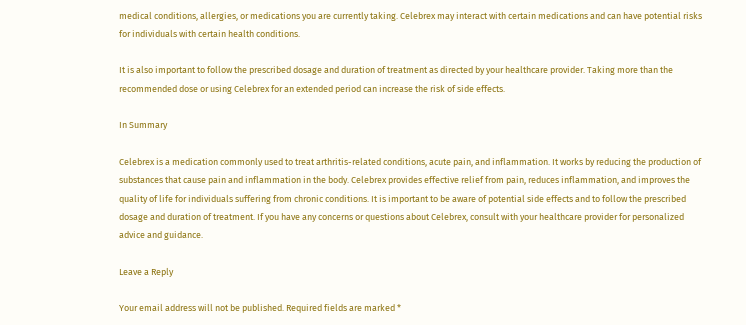medical conditions, allergies, or medications you are currently taking. Celebrex may interact with certain medications and can have potential risks for individuals with certain health conditions.

It is also important to follow the prescribed dosage and duration of treatment as directed by your healthcare provider. Taking more than the recommended dose or using Celebrex for an extended period can increase the risk of side effects.

In Summary

Celebrex is a medication commonly used to treat arthritis-related conditions, acute pain, and inflammation. It works by reducing the production of substances that cause pain and inflammation in the body. Celebrex provides effective relief from pain, reduces inflammation, and improves the quality of life for individuals suffering from chronic conditions. It is important to be aware of potential side effects and to follow the prescribed dosage and duration of treatment. If you have any concerns or questions about Celebrex, consult with your healthcare provider for personalized advice and guidance.

Leave a Reply

Your email address will not be published. Required fields are marked *